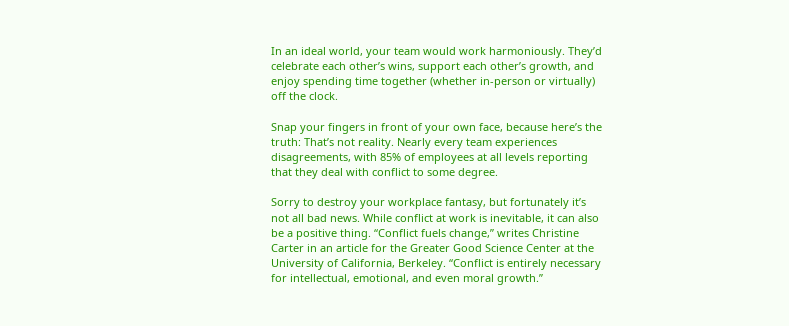In an ideal world, your team would work harmoniously. They’d celebrate each other’s wins, support each other’s growth, and enjoy spending time together (whether in-person or virtually) off the clock.

Snap your fingers in front of your own face, because here’s the truth: That’s not reality. Nearly every team experiences disagreements, with 85% of employees at all levels reporting that they deal with conflict to some degree.

Sorry to destroy your workplace fantasy, but fortunately it’s not all bad news. While conflict at work is inevitable, it can also be a positive thing. “Conflict fuels change,” writes Christine Carter in an article for the Greater Good Science Center at the University of California, Berkeley. “Conflict is entirely necessary for intellectual, emotional, and even moral growth.”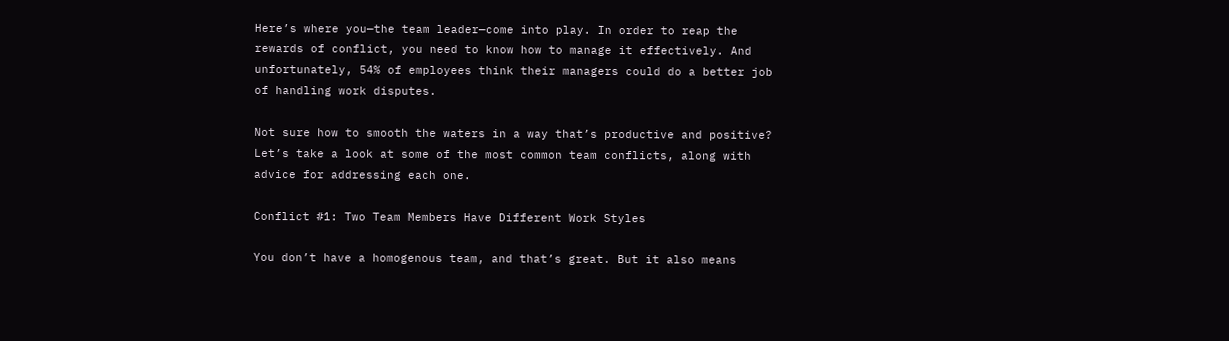Here’s where you—the team leader—come into play. In order to reap the rewards of conflict, you need to know how to manage it effectively. And unfortunately, 54% of employees think their managers could do a better job of handling work disputes.

Not sure how to smooth the waters in a way that’s productive and positive? Let’s take a look at some of the most common team conflicts, along with advice for addressing each one.

Conflict #1: Two Team Members Have Different Work Styles

You don’t have a homogenous team, and that’s great. But it also means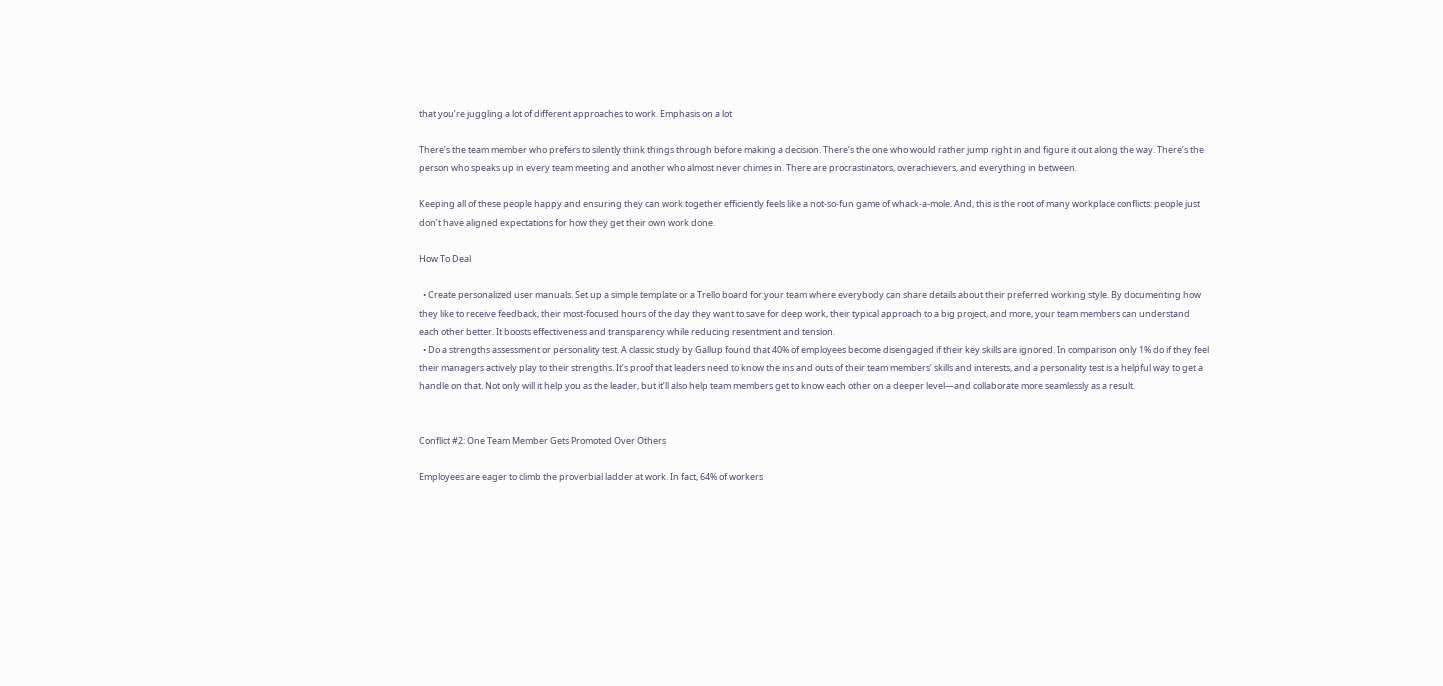that you’re juggling a lot of different approaches to work. Emphasis on a lot

There’s the team member who prefers to silently think things through before making a decision. There’s the one who would rather jump right in and figure it out along the way. There’s the person who speaks up in every team meeting and another who almost never chimes in. There are procrastinators, overachievers, and everything in between.

Keeping all of these people happy and ensuring they can work together efficiently feels like a not-so-fun game of whack-a-mole. And, this is the root of many workplace conflicts: people just don’t have aligned expectations for how they get their own work done.

How To Deal

  • Create personalized user manuals. Set up a simple template or a Trello board for your team where everybody can share details about their preferred working style. By documenting how they like to receive feedback, their most-focused hours of the day they want to save for deep work, their typical approach to a big project, and more, your team members can understand each other better. It boosts effectiveness and transparency while reducing resentment and tension.
  • Do a strengths assessment or personality test. A classic study by Gallup found that 40% of employees become disengaged if their key skills are ignored. In comparison only 1% do if they feel their managers actively play to their strengths. It’s proof that leaders need to know the ins and outs of their team members’ skills and interests, and a personality test is a helpful way to get a handle on that. Not only will it help you as the leader, but it’ll also help team members get to know each other on a deeper level—and collaborate more seamlessly as a result.


Conflict #2: One Team Member Gets Promoted Over Others

Employees are eager to climb the proverbial ladder at work. In fact, 64% of workers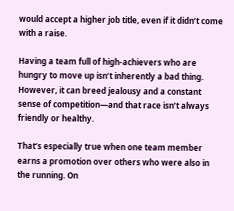would accept a higher job title, even if it didn’t come with a raise.

Having a team full of high-achievers who are hungry to move up isn’t inherently a bad thing. However, it can breed jealousy and a constant sense of competition—and that race isn’t always friendly or healthy.

That’s especially true when one team member earns a promotion over others who were also in the running. On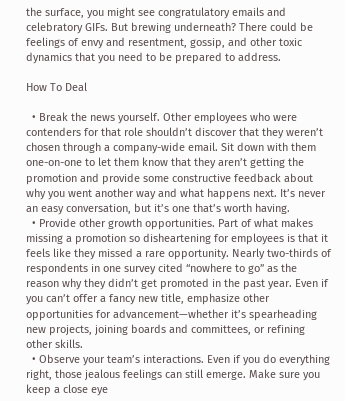the surface, you might see congratulatory emails and celebratory GIFs. But brewing underneath? There could be feelings of envy and resentment, gossip, and other toxic dynamics that you need to be prepared to address.

How To Deal

  • Break the news yourself. Other employees who were contenders for that role shouldn’t discover that they weren’t chosen through a company-wide email. Sit down with them one-on-one to let them know that they aren’t getting the promotion and provide some constructive feedback about why you went another way and what happens next. It’s never an easy conversation, but it’s one that’s worth having.
  • Provide other growth opportunities. Part of what makes missing a promotion so disheartening for employees is that it feels like they missed a rare opportunity. Nearly two-thirds of respondents in one survey cited “nowhere to go” as the reason why they didn’t get promoted in the past year. Even if you can’t offer a fancy new title, emphasize other opportunities for advancement—whether it’s spearheading new projects, joining boards and committees, or refining other skills.
  • Observe your team’s interactions. Even if you do everything right, those jealous feelings can still emerge. Make sure you keep a close eye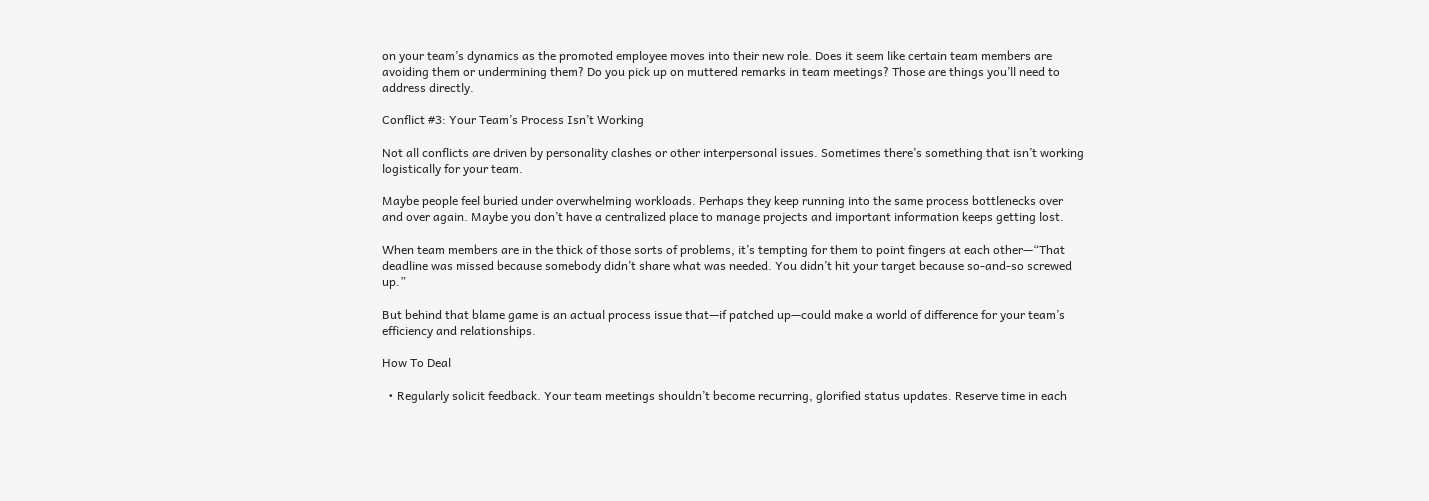on your team’s dynamics as the promoted employee moves into their new role. Does it seem like certain team members are avoiding them or undermining them? Do you pick up on muttered remarks in team meetings? Those are things you’ll need to address directly.

Conflict #3: Your Team’s Process Isn’t Working

Not all conflicts are driven by personality clashes or other interpersonal issues. Sometimes there’s something that isn’t working logistically for your team.

Maybe people feel buried under overwhelming workloads. Perhaps they keep running into the same process bottlenecks over and over again. Maybe you don’t have a centralized place to manage projects and important information keeps getting lost.

When team members are in the thick of those sorts of problems, it’s tempting for them to point fingers at each other—“That deadline was missed because somebody didn’t share what was needed. You didn’t hit your target because so-and-so screwed up.”

But behind that blame game is an actual process issue that—if patched up—could make a world of difference for your team’s efficiency and relationships.

How To Deal

  • Regularly solicit feedback. Your team meetings shouldn’t become recurring, glorified status updates. Reserve time in each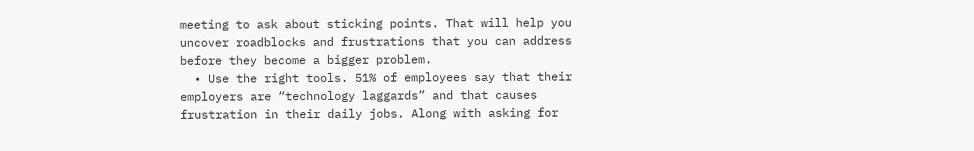meeting to ask about sticking points. That will help you uncover roadblocks and frustrations that you can address before they become a bigger problem.
  • Use the right tools. 51% of employees say that their employers are “technology laggards” and that causes frustration in their daily jobs. Along with asking for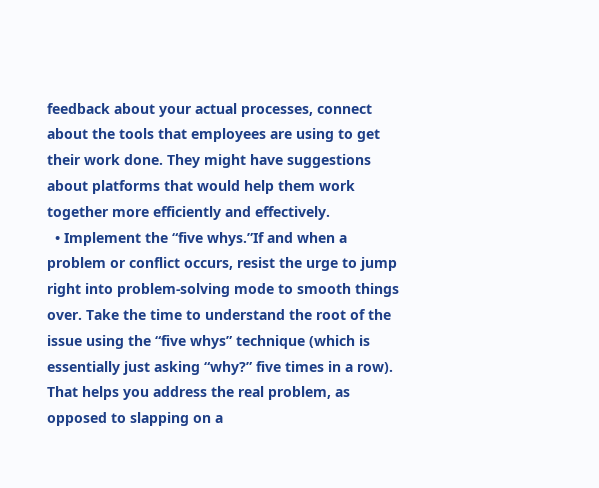feedback about your actual processes, connect about the tools that employees are using to get their work done. They might have suggestions about platforms that would help them work together more efficiently and effectively.
  • Implement the “five whys.”If and when a problem or conflict occurs, resist the urge to jump right into problem-solving mode to smooth things over. Take the time to understand the root of the issue using the “five whys” technique (which is essentially just asking “why?” five times in a row). That helps you address the real problem, as opposed to slapping on a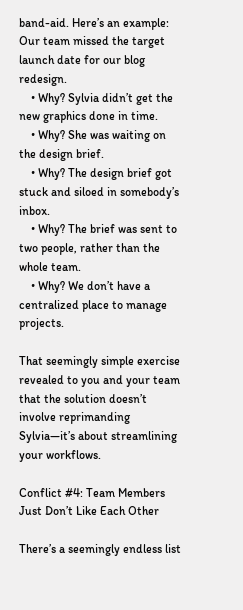band-aid. Here’s an example: Our team missed the target launch date for our blog redesign.
    • Why? Sylvia didn’t get the new graphics done in time.
    • Why? She was waiting on the design brief.
    • Why? The design brief got stuck and siloed in somebody’s inbox.
    • Why? The brief was sent to two people, rather than the whole team.
    • Why? We don’t have a centralized place to manage projects.

That seemingly simple exercise revealed to you and your team that the solution doesn’t involve reprimanding Sylvia—it’s about streamlining your workflows.

Conflict #4: Team Members Just Don’t Like Each Other

There’s a seemingly endless list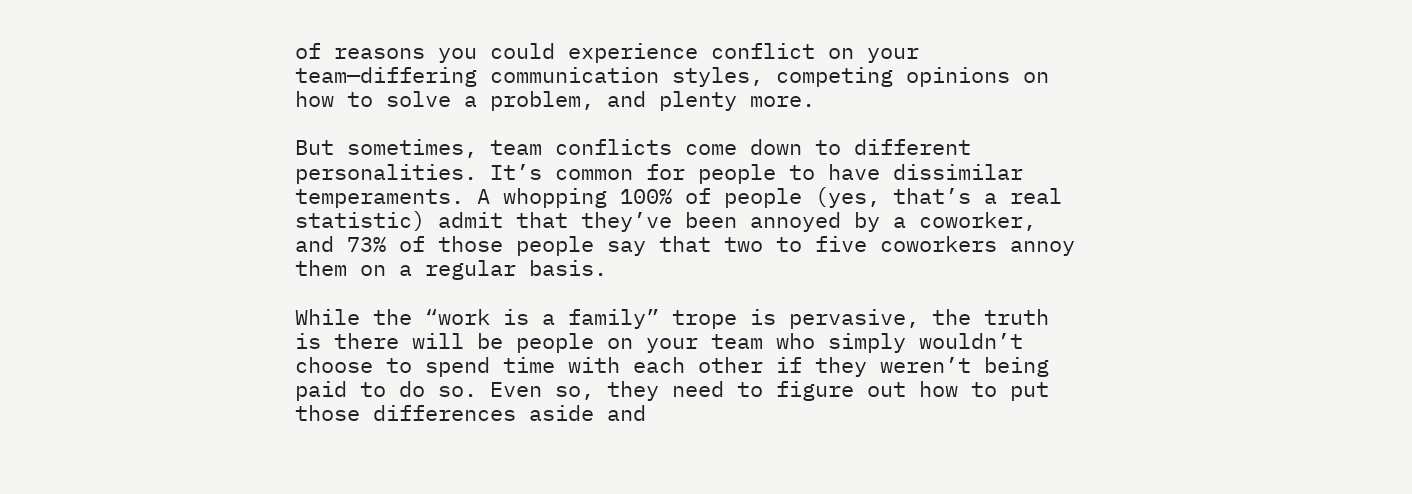of reasons you could experience conflict on your team—differing communication styles, competing opinions on how to solve a problem, and plenty more.

But sometimes, team conflicts come down to different personalities. It’s common for people to have dissimilar temperaments. A whopping 100% of people (yes, that’s a real statistic) admit that they’ve been annoyed by a coworker, and 73% of those people say that two to five coworkers annoy them on a regular basis.

While the “work is a family” trope is pervasive, the truth is there will be people on your team who simply wouldn’t choose to spend time with each other if they weren’t being paid to do so. Even so, they need to figure out how to put those differences aside and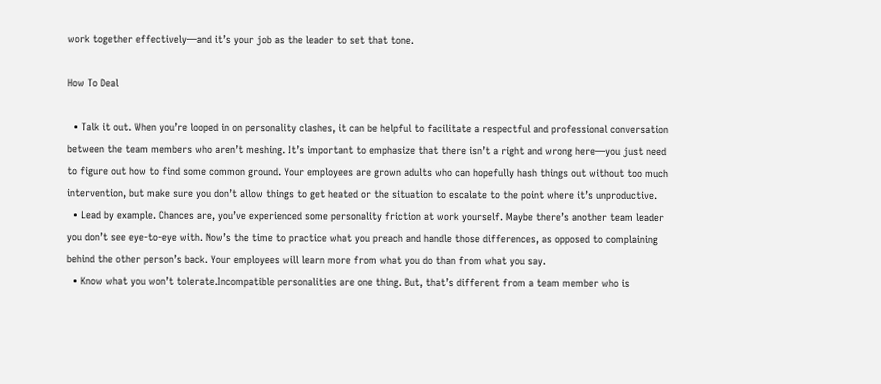work together effectively—and it’s your job as the leader to set that tone.

How To Deal

  • Talk it out. When you’re looped in on personality clashes, it can be helpful to facilitate a respectful and professional conversation between the team members who aren’t meshing. It’s important to emphasize that there isn’t a right and wrong here—you just need to figure out how to find some common ground. Your employees are grown adults who can hopefully hash things out without too much intervention, but make sure you don’t allow things to get heated or the situation to escalate to the point where it’s unproductive.
  • Lead by example. Chances are, you’ve experienced some personality friction at work yourself. Maybe there’s another team leader you don’t see eye-to-eye with. Now’s the time to practice what you preach and handle those differences, as opposed to complaining behind the other person’s back. Your employees will learn more from what you do than from what you say.
  • Know what you won’t tolerate.Incompatible personalities are one thing. But, that’s different from a team member who is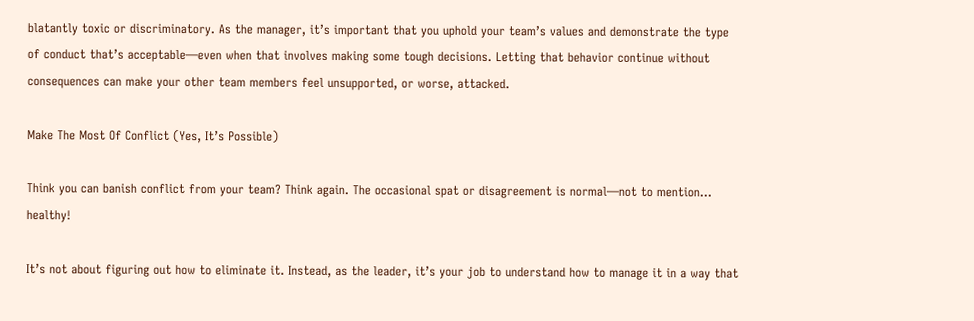blatantly toxic or discriminatory. As the manager, it’s important that you uphold your team’s values and demonstrate the type of conduct that’s acceptable—even when that involves making some tough decisions. Letting that behavior continue without consequences can make your other team members feel unsupported, or worse, attacked.

Make The Most Of Conflict (Yes, It’s Possible)

Think you can banish conflict from your team? Think again. The occasional spat or disagreement is normal—not to mention… healthy!

It’s not about figuring out how to eliminate it. Instead, as the leader, it’s your job to understand how to manage it in a way that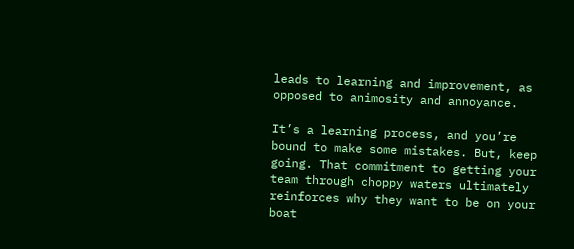leads to learning and improvement, as opposed to animosity and annoyance.

It’s a learning process, and you’re bound to make some mistakes. But, keep going. That commitment to getting your team through choppy waters ultimately reinforces why they want to be on your boat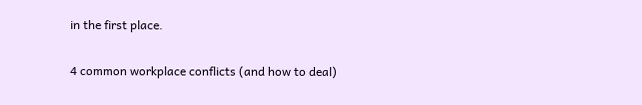in the first place.

4 common workplace conflicts (and how to deal)